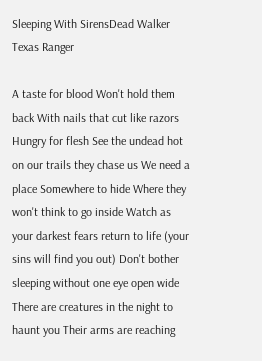Sleeping With SirensDead Walker Texas Ranger

A taste for blood Won't hold them back With nails that cut like razors Hungry for flesh See the undead hot on our trails they chase us We need a place Somewhere to hide Where they won't think to go inside Watch as your darkest fears return to life (your sins will find you out) Don't bother sleeping without one eye open wide There are creatures in the night to haunt you Their arms are reaching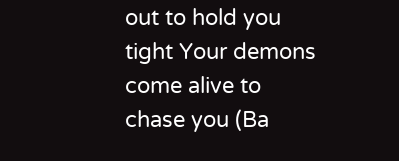out to hold you tight Your demons come alive to chase you (Ba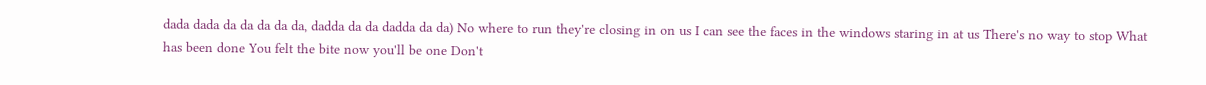dada dada da da da da da, dadda da da dadda da da) No where to run they're closing in on us I can see the faces in the windows staring in at us There's no way to stop What has been done You felt the bite now you'll be one Don't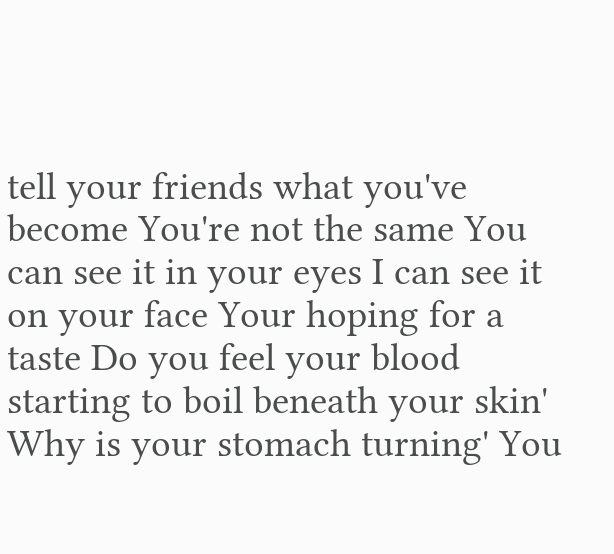tell your friends what you've become You're not the same You can see it in your eyes I can see it on your face Your hoping for a taste Do you feel your blood starting to boil beneath your skin' Why is your stomach turning' You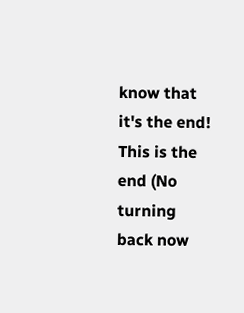know that it's the end! This is the end (No turning back now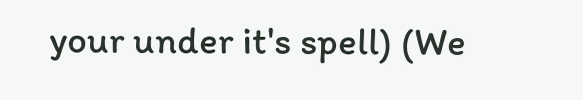your under it's spell) (We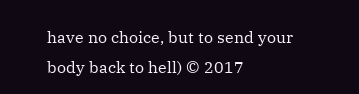have no choice, but to send your body back to hell) © 2017